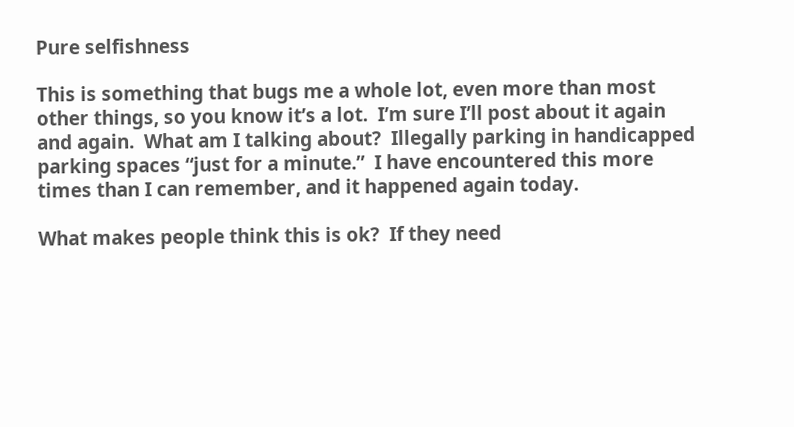Pure selfishness

This is something that bugs me a whole lot, even more than most other things, so you know it’s a lot.  I’m sure I’ll post about it again and again.  What am I talking about?  Illegally parking in handicapped parking spaces “just for a minute.”  I have encountered this more times than I can remember, and it happened again today.

What makes people think this is ok?  If they need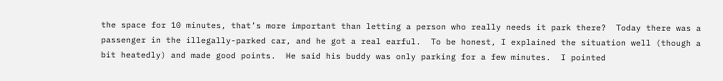the space for 10 minutes, that’s more important than letting a person who really needs it park there?  Today there was a passenger in the illegally-parked car, and he got a real earful.  To be honest, I explained the situation well (though a bit heatedly) and made good points.  He said his buddy was only parking for a few minutes.  I pointed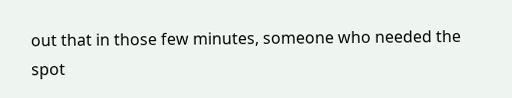out that in those few minutes, someone who needed the spot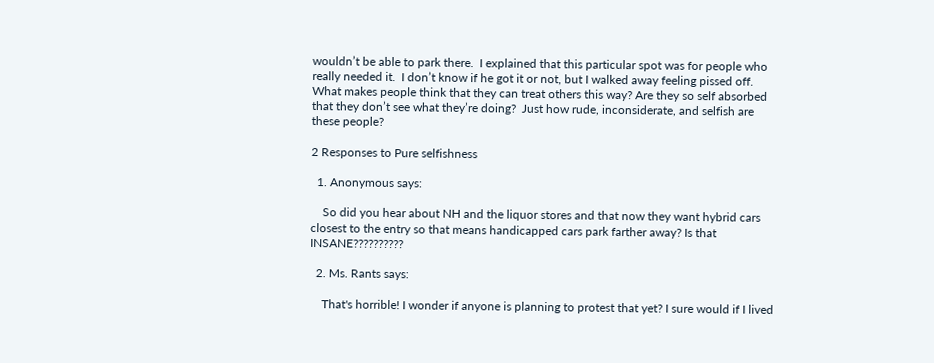wouldn’t be able to park there.  I explained that this particular spot was for people who really needed it.  I don’t know if he got it or not, but I walked away feeling pissed off.  What makes people think that they can treat others this way? Are they so self absorbed that they don’t see what they’re doing?  Just how rude, inconsiderate, and selfish are these people?

2 Responses to Pure selfishness

  1. Anonymous says:

    So did you hear about NH and the liquor stores and that now they want hybrid cars closest to the entry so that means handicapped cars park farther away? Is that INSANE??????????

  2. Ms. Rants says:

    That's horrible! I wonder if anyone is planning to protest that yet? I sure would if I lived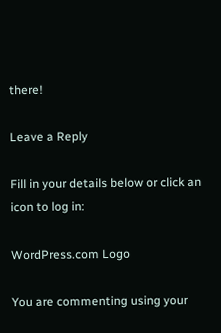there!

Leave a Reply

Fill in your details below or click an icon to log in:

WordPress.com Logo

You are commenting using your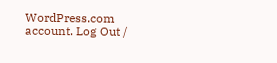WordPress.com account. Log Out /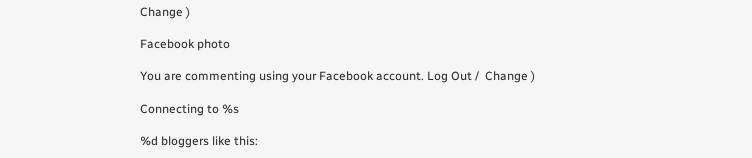Change )

Facebook photo

You are commenting using your Facebook account. Log Out /  Change )

Connecting to %s

%d bloggers like this: